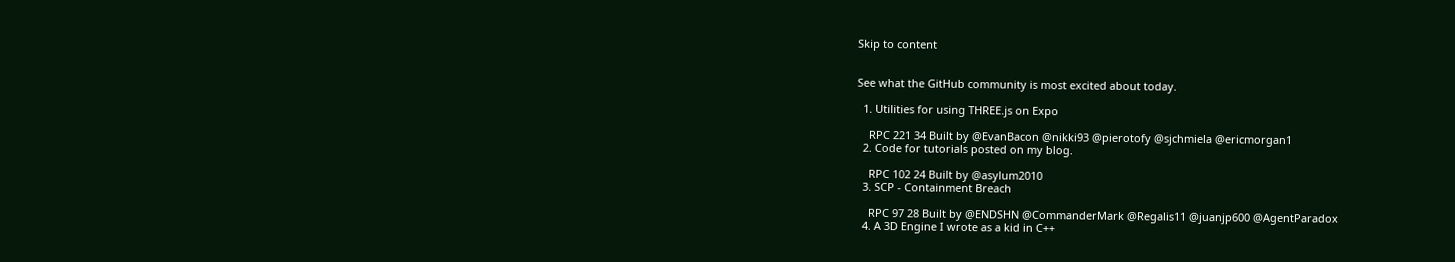Skip to content


See what the GitHub community is most excited about today.

  1. Utilities for using THREE.js on Expo

    RPC 221 34 Built by @EvanBacon @nikki93 @pierotofy @sjchmiela @ericmorgan1
  2. Code for tutorials posted on my blog.

    RPC 102 24 Built by @asylum2010
  3. SCP - Containment Breach

    RPC 97 28 Built by @ENDSHN @CommanderMark @Regalis11 @juanjp600 @AgentParadox
  4. A 3D Engine I wrote as a kid in C++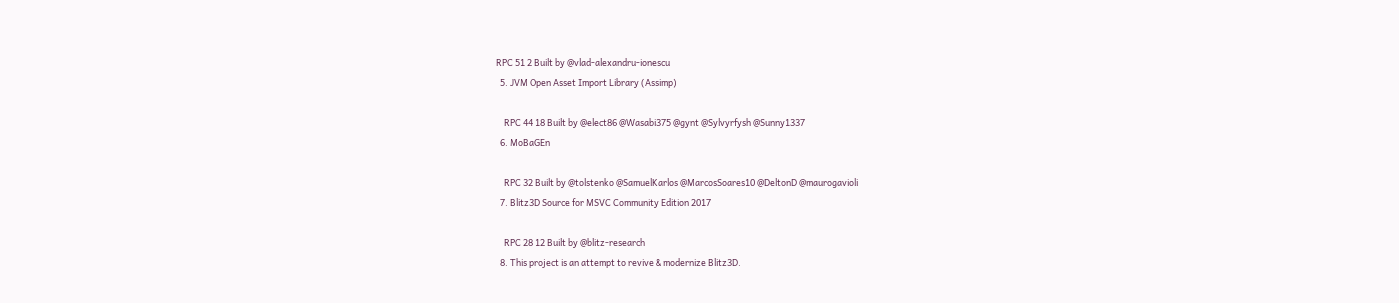RPC 51 2 Built by @vlad-alexandru-ionescu
  5. JVM Open Asset Import Library (Assimp)

    RPC 44 18 Built by @elect86 @Wasabi375 @gynt @Sylvyrfysh @Sunny1337
  6. MoBaGEn

    RPC 32 Built by @tolstenko @SamuelKarlos @MarcosSoares10 @DeltonD @maurogavioli
  7. Blitz3D Source for MSVC Community Edition 2017

    RPC 28 12 Built by @blitz-research
  8. This project is an attempt to revive & modernize Blitz3D.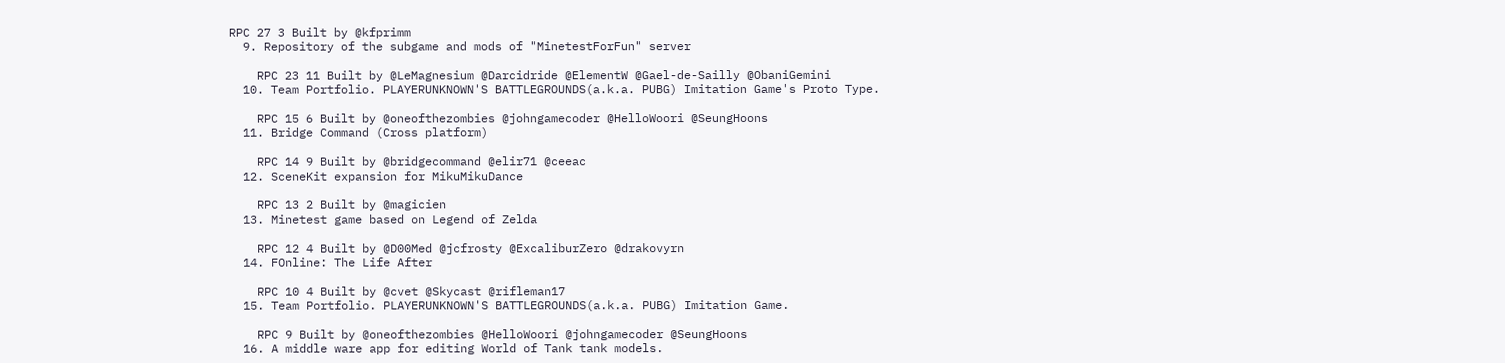RPC 27 3 Built by @kfprimm
  9. Repository of the subgame and mods of "MinetestForFun" server

    RPC 23 11 Built by @LeMagnesium @Darcidride @ElementW @Gael-de-Sailly @ObaniGemini
  10. Team Portfolio. PLAYERUNKNOWN'S BATTLEGROUNDS(a.k.a. PUBG) Imitation Game's Proto Type.

    RPC 15 6 Built by @oneofthezombies @johngamecoder @HelloWoori @SeungHoons
  11. Bridge Command (Cross platform)

    RPC 14 9 Built by @bridgecommand @elir71 @ceeac
  12. SceneKit expansion for MikuMikuDance

    RPC 13 2 Built by @magicien
  13. Minetest game based on Legend of Zelda

    RPC 12 4 Built by @D00Med @jcfrosty @ExcaliburZero @drakovyrn
  14. FOnline: The Life After

    RPC 10 4 Built by @cvet @Skycast @rifleman17
  15. Team Portfolio. PLAYERUNKNOWN'S BATTLEGROUNDS(a.k.a. PUBG) Imitation Game.

    RPC 9 Built by @oneofthezombies @HelloWoori @johngamecoder @SeungHoons
  16. A middle ware app for editing World of Tank tank models.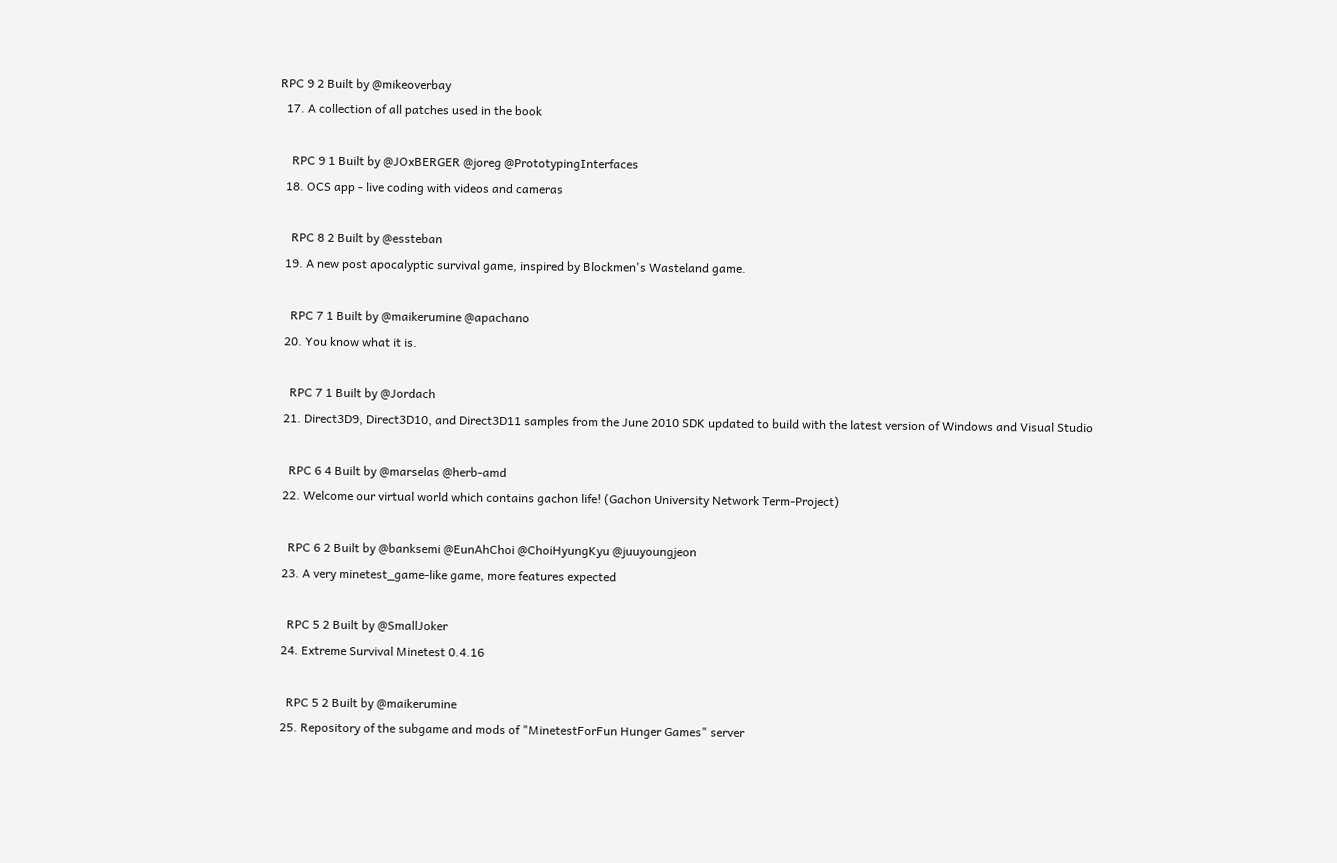RPC 9 2 Built by @mikeoverbay
  17. A collection of all patches used in the book

    RPC 9 1 Built by @JOxBERGER @joreg @PrototypingInterfaces
  18. OCS app - live coding with videos and cameras

    RPC 8 2 Built by @essteban
  19. A new post apocalyptic survival game, inspired by Blockmen's Wasteland game.

    RPC 7 1 Built by @maikerumine @apachano
  20. You know what it is.

    RPC 7 1 Built by @Jordach
  21. Direct3D9, Direct3D10, and Direct3D11 samples from the June 2010 SDK updated to build with the latest version of Windows and Visual Studio

    RPC 6 4 Built by @marselas @herb-amd
  22. Welcome our virtual world which contains gachon life! (Gachon University Network Term-Project)

    RPC 6 2 Built by @banksemi @EunAhChoi @ChoiHyungKyu @juuyoungjeon
  23. A very minetest_game-like game, more features expected

    RPC 5 2 Built by @SmallJoker
  24. Extreme Survival Minetest 0.4.16

    RPC 5 2 Built by @maikerumine
  25. Repository of the subgame and mods of "MinetestForFun Hunger Games" server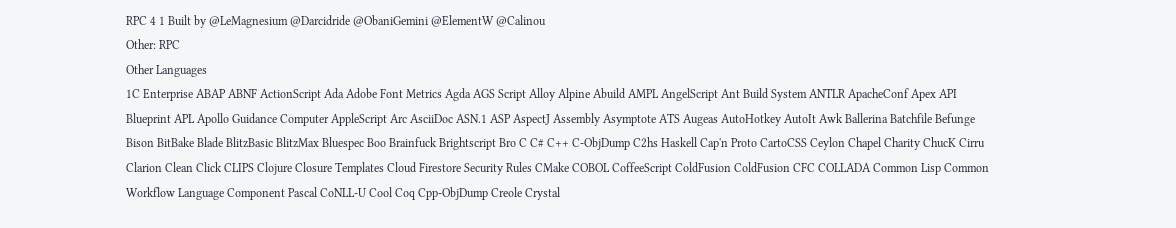RPC 4 1 Built by @LeMagnesium @Darcidride @ObaniGemini @ElementW @Calinou
Other: RPC
Other Languages
1C Enterprise ABAP ABNF ActionScript Ada Adobe Font Metrics Agda AGS Script Alloy Alpine Abuild AMPL AngelScript Ant Build System ANTLR ApacheConf Apex API Blueprint APL Apollo Guidance Computer AppleScript Arc AsciiDoc ASN.1 ASP AspectJ Assembly Asymptote ATS Augeas AutoHotkey AutoIt Awk Ballerina Batchfile Befunge Bison BitBake Blade BlitzBasic BlitzMax Bluespec Boo Brainfuck Brightscript Bro C C# C++ C-ObjDump C2hs Haskell Cap'n Proto CartoCSS Ceylon Chapel Charity ChucK Cirru Clarion Clean Click CLIPS Clojure Closure Templates Cloud Firestore Security Rules CMake COBOL CoffeeScript ColdFusion ColdFusion CFC COLLADA Common Lisp Common Workflow Language Component Pascal CoNLL-U Cool Coq Cpp-ObjDump Creole Crystal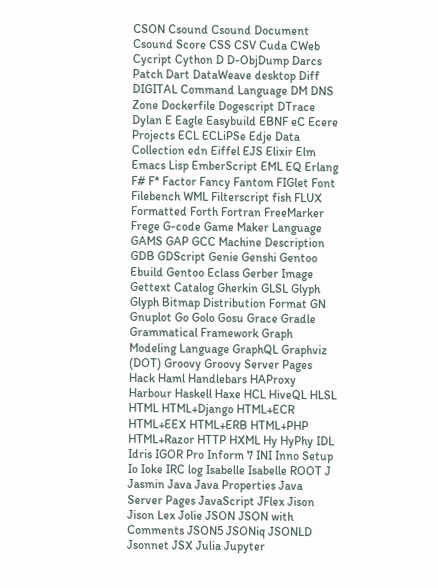CSON Csound Csound Document Csound Score CSS CSV Cuda CWeb Cycript Cython D D-ObjDump Darcs Patch Dart DataWeave desktop Diff DIGITAL Command Language DM DNS Zone Dockerfile Dogescript DTrace Dylan E Eagle Easybuild EBNF eC Ecere Projects ECL ECLiPSe Edje Data Collection edn Eiffel EJS Elixir Elm Emacs Lisp EmberScript EML EQ Erlang F# F* Factor Fancy Fantom FIGlet Font Filebench WML Filterscript fish FLUX Formatted Forth Fortran FreeMarker Frege G-code Game Maker Language GAMS GAP GCC Machine Description GDB GDScript Genie Genshi Gentoo Ebuild Gentoo Eclass Gerber Image Gettext Catalog Gherkin GLSL Glyph Glyph Bitmap Distribution Format GN Gnuplot Go Golo Gosu Grace Gradle Grammatical Framework Graph Modeling Language GraphQL Graphviz (DOT) Groovy Groovy Server Pages Hack Haml Handlebars HAProxy Harbour Haskell Haxe HCL HiveQL HLSL HTML HTML+Django HTML+ECR HTML+EEX HTML+ERB HTML+PHP HTML+Razor HTTP HXML Hy HyPhy IDL Idris IGOR Pro Inform 7 INI Inno Setup Io Ioke IRC log Isabelle Isabelle ROOT J Jasmin Java Java Properties Java Server Pages JavaScript JFlex Jison Jison Lex Jolie JSON JSON with Comments JSON5 JSONiq JSONLD Jsonnet JSX Julia Jupyter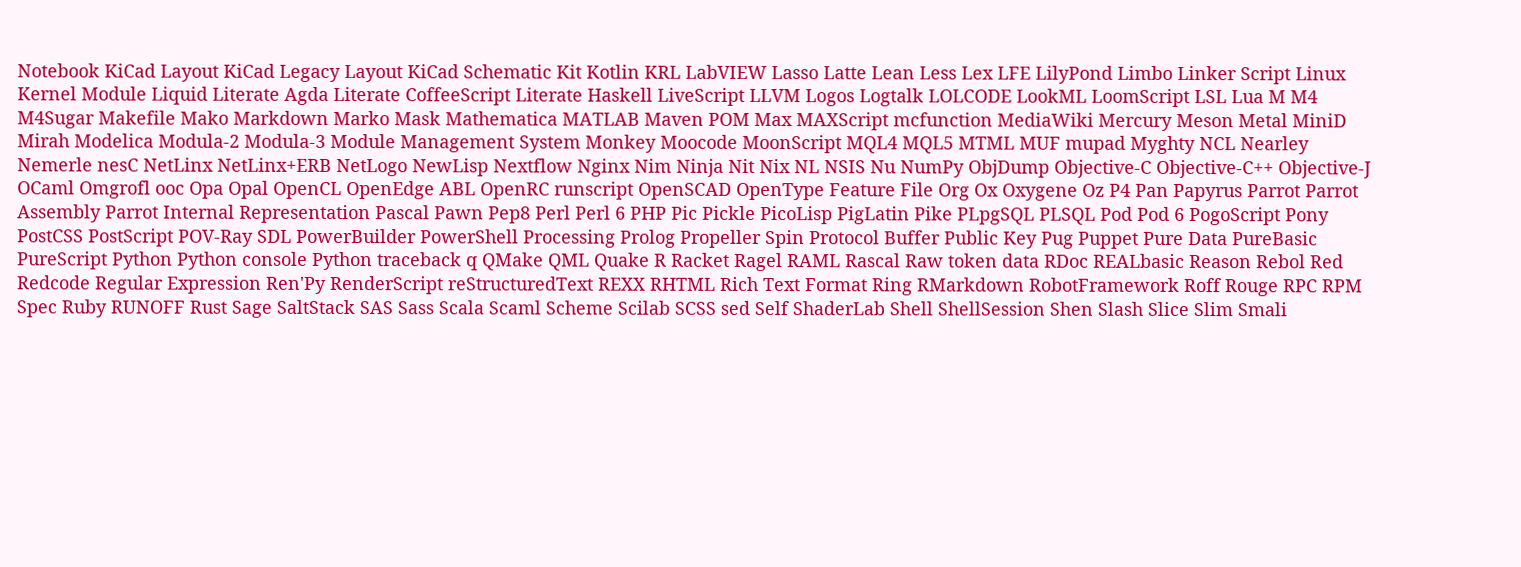Notebook KiCad Layout KiCad Legacy Layout KiCad Schematic Kit Kotlin KRL LabVIEW Lasso Latte Lean Less Lex LFE LilyPond Limbo Linker Script Linux Kernel Module Liquid Literate Agda Literate CoffeeScript Literate Haskell LiveScript LLVM Logos Logtalk LOLCODE LookML LoomScript LSL Lua M M4 M4Sugar Makefile Mako Markdown Marko Mask Mathematica MATLAB Maven POM Max MAXScript mcfunction MediaWiki Mercury Meson Metal MiniD Mirah Modelica Modula-2 Modula-3 Module Management System Monkey Moocode MoonScript MQL4 MQL5 MTML MUF mupad Myghty NCL Nearley Nemerle nesC NetLinx NetLinx+ERB NetLogo NewLisp Nextflow Nginx Nim Ninja Nit Nix NL NSIS Nu NumPy ObjDump Objective-C Objective-C++ Objective-J OCaml Omgrofl ooc Opa Opal OpenCL OpenEdge ABL OpenRC runscript OpenSCAD OpenType Feature File Org Ox Oxygene Oz P4 Pan Papyrus Parrot Parrot Assembly Parrot Internal Representation Pascal Pawn Pep8 Perl Perl 6 PHP Pic Pickle PicoLisp PigLatin Pike PLpgSQL PLSQL Pod Pod 6 PogoScript Pony PostCSS PostScript POV-Ray SDL PowerBuilder PowerShell Processing Prolog Propeller Spin Protocol Buffer Public Key Pug Puppet Pure Data PureBasic PureScript Python Python console Python traceback q QMake QML Quake R Racket Ragel RAML Rascal Raw token data RDoc REALbasic Reason Rebol Red Redcode Regular Expression Ren'Py RenderScript reStructuredText REXX RHTML Rich Text Format Ring RMarkdown RobotFramework Roff Rouge RPC RPM Spec Ruby RUNOFF Rust Sage SaltStack SAS Sass Scala Scaml Scheme Scilab SCSS sed Self ShaderLab Shell ShellSession Shen Slash Slice Slim Smali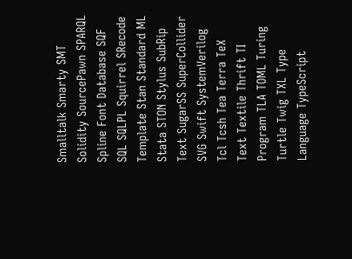Smalltalk Smarty SMT Solidity SourcePawn SPARQL Spline Font Database SQF SQL SQLPL Squirrel SRecode Template Stan Standard ML Stata STON Stylus SubRip Text SugarSS SuperCollider SVG Swift SystemVerilog Tcl Tcsh Tea Terra TeX Text Textile Thrift TI Program TLA TOML Turing Turtle Twig TXL Type Language TypeScript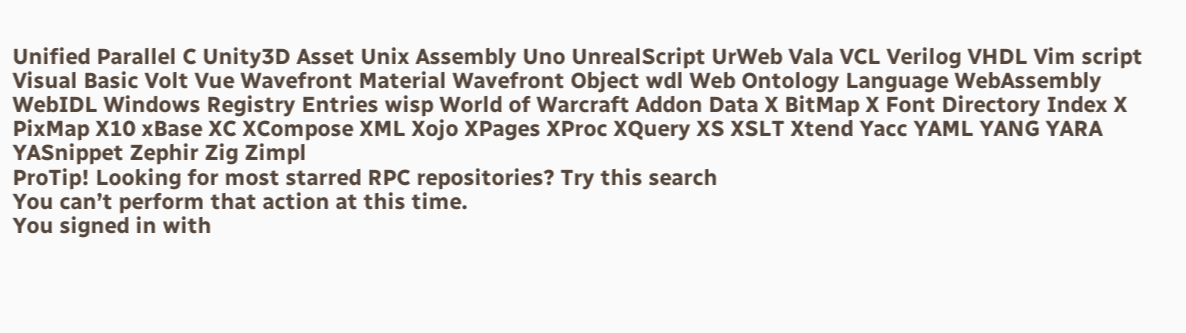Unified Parallel C Unity3D Asset Unix Assembly Uno UnrealScript UrWeb Vala VCL Verilog VHDL Vim script Visual Basic Volt Vue Wavefront Material Wavefront Object wdl Web Ontology Language WebAssembly WebIDL Windows Registry Entries wisp World of Warcraft Addon Data X BitMap X Font Directory Index X PixMap X10 xBase XC XCompose XML Xojo XPages XProc XQuery XS XSLT Xtend Yacc YAML YANG YARA YASnippet Zephir Zig Zimpl
ProTip! Looking for most starred RPC repositories? Try this search
You can’t perform that action at this time.
You signed in with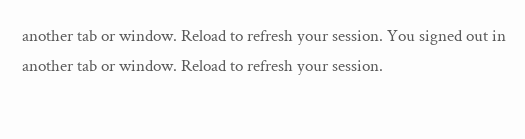another tab or window. Reload to refresh your session. You signed out in another tab or window. Reload to refresh your session.